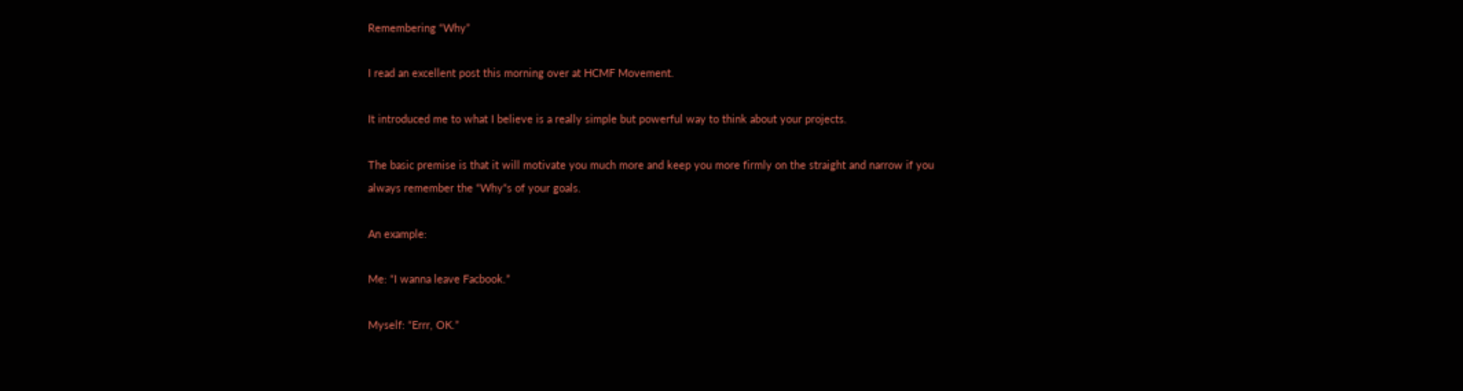Remembering “Why”

I read an excellent post this morning over at HCMF Movement.

It introduced me to what I believe is a really simple but powerful way to think about your projects.

The basic premise is that it will motivate you much more and keep you more firmly on the straight and narrow if you always remember the “Why“s of your goals.

An example:

Me: “I wanna leave Facbook.”

Myself: “Errr, OK.”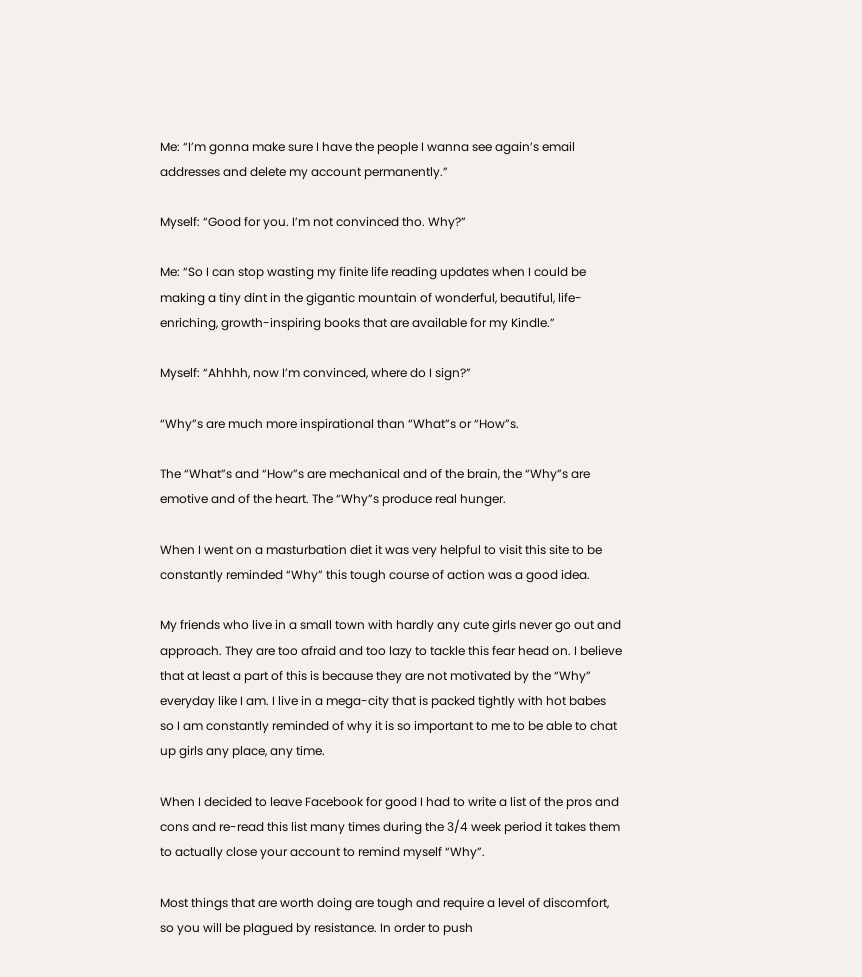Me: “I’m gonna make sure I have the people I wanna see again’s email addresses and delete my account permanently.”

Myself: “Good for you. I’m not convinced tho. Why?”

Me: “So I can stop wasting my finite life reading updates when I could be making a tiny dint in the gigantic mountain of wonderful, beautiful, life-enriching, growth-inspiring books that are available for my Kindle.”

Myself: “Ahhhh, now I’m convinced, where do I sign?”

“Why”s are much more inspirational than “What”s or “How”s.

The “What”s and “How”s are mechanical and of the brain, the “Why”s are emotive and of the heart. The “Why”s produce real hunger.

When I went on a masturbation diet it was very helpful to visit this site to be constantly reminded “Why” this tough course of action was a good idea.

My friends who live in a small town with hardly any cute girls never go out and approach. They are too afraid and too lazy to tackle this fear head on. I believe that at least a part of this is because they are not motivated by the “Why” everyday like I am. I live in a mega-city that is packed tightly with hot babes so I am constantly reminded of why it is so important to me to be able to chat up girls any place, any time.

When I decided to leave Facebook for good I had to write a list of the pros and cons and re-read this list many times during the 3/4 week period it takes them to actually close your account to remind myself “Why”.

Most things that are worth doing are tough and require a level of discomfort, so you will be plagued by resistance. In order to push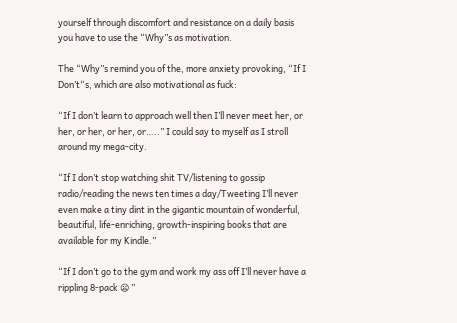yourself through discomfort and resistance on a daily basis you have to use the “Why”s as motivation.

The “Why”s remind you of the, more anxiety provoking, “If I Don’t“s, which are also motivational as fuck:

“If I don’t learn to approach well then I’ll never meet her, or her, or her, or her, or…..” I could say to myself as I stroll around my mega-city.

“If I don’t stop watching shit TV/listening to gossip radio/reading the news ten times a day/Tweeting I’ll never even make a tiny dint in the gigantic mountain of wonderful, beautiful, life-enriching, growth-inspiring books that are available for my Kindle.”

“If I don’t go to the gym and work my ass off I’ll never have a rippling 8-pack 😦 ”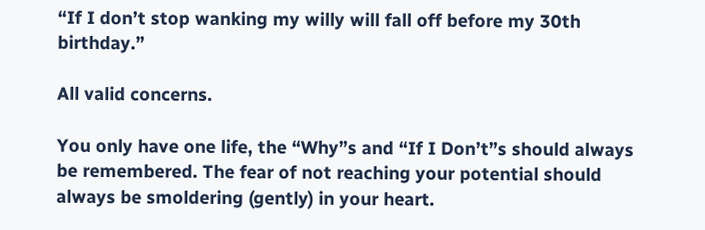“If I don’t stop wanking my willy will fall off before my 30th birthday.”

All valid concerns.

You only have one life, the “Why”s and “If I Don’t”s should always be remembered. The fear of not reaching your potential should always be smoldering (gently) in your heart.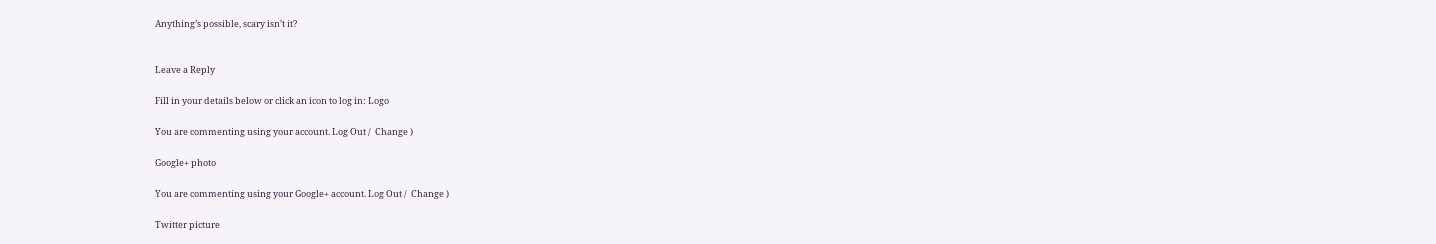Anything’s possible, scary isn’t it?


Leave a Reply

Fill in your details below or click an icon to log in: Logo

You are commenting using your account. Log Out /  Change )

Google+ photo

You are commenting using your Google+ account. Log Out /  Change )

Twitter picture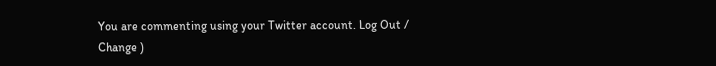You are commenting using your Twitter account. Log Out /  Change )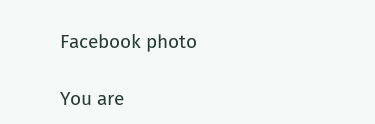Facebook photo

You are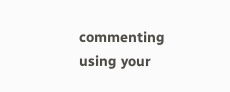commenting using your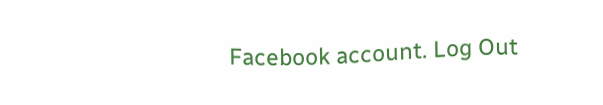Facebook account. Log Out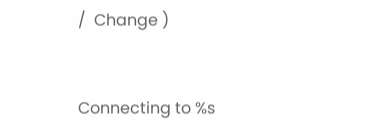/  Change )


Connecting to %s